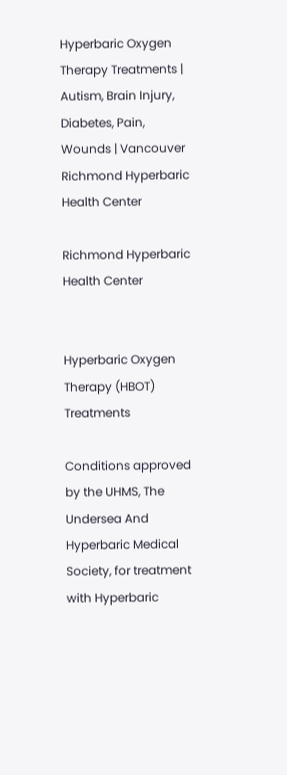Hyperbaric Oxygen Therapy Treatments | Autism, Brain Injury, Diabetes, Pain, Wounds | Vancouver
Richmond Hyperbaric Health Center

Richmond Hyperbaric Health Center


Hyperbaric Oxygen Therapy (HBOT) Treatments

Conditions approved by the UHMS, The Undersea And Hyperbaric Medical Society, for treatment with Hyperbaric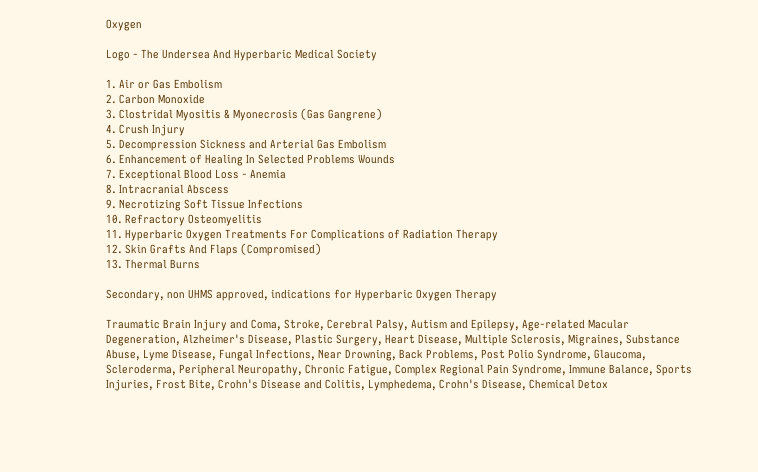Oxygen

Logo - The Undersea And Hyperbaric Medical Society

1. Air or Gas Embolism
2. Carbon Monoxide
3. Clostridal Myositis & Myonecrosis (Gas Gangrene)
4. Crush Injury
5. Decompression Sickness and Arterial Gas Embolism
6. Enhancement of Healing In Selected Problems Wounds
7. Exceptional Blood Loss - Anemia
8. Intracranial Abscess
9. Necrotizing Soft Tissue Infections
10. Refractory Osteomyelitis
11. Hyperbaric Oxygen Treatments For Complications of Radiation Therapy
12. Skin Grafts And Flaps (Compromised)
13. Thermal Burns

Secondary, non UHMS approved, indications for Hyperbaric Oxygen Therapy

Traumatic Brain Injury and Coma, Stroke, Cerebral Palsy, Autism and Epilepsy, Age-related Macular Degeneration, Alzheimer's Disease, Plastic Surgery, Heart Disease, Multiple Sclerosis, Migraines, Substance Abuse, Lyme Disease, Fungal Infections, Near Drowning, Back Problems, Post Polio Syndrome, Glaucoma, Scleroderma, Peripheral Neuropathy, Chronic Fatigue, Complex Regional Pain Syndrome, Immune Balance, Sports Injuries, Frost Bite, Crohn's Disease and Colitis, Lymphedema, Crohn's Disease, Chemical Detox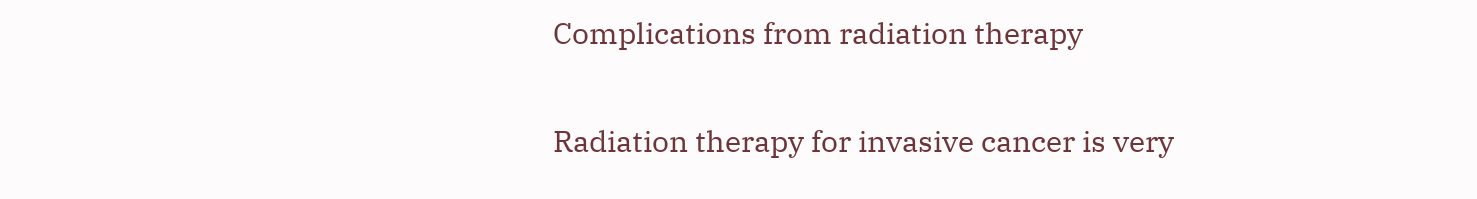Complications from radiation therapy

Radiation therapy for invasive cancer is very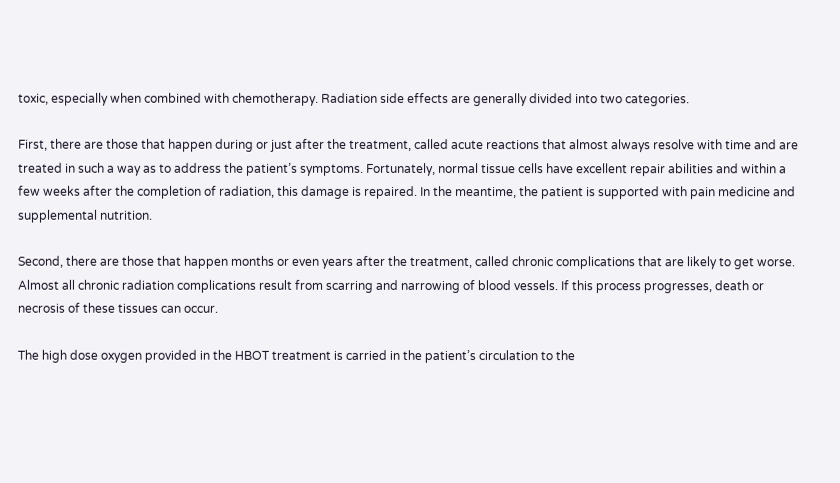toxic, especially when combined with chemotherapy. Radiation side effects are generally divided into two categories.

First, there are those that happen during or just after the treatment, called acute reactions that almost always resolve with time and are treated in such a way as to address the patient’s symptoms. Fortunately, normal tissue cells have excellent repair abilities and within a few weeks after the completion of radiation, this damage is repaired. In the meantime, the patient is supported with pain medicine and supplemental nutrition.

Second, there are those that happen months or even years after the treatment, called chronic complications that are likely to get worse. Almost all chronic radiation complications result from scarring and narrowing of blood vessels. If this process progresses, death or necrosis of these tissues can occur.

The high dose oxygen provided in the HBOT treatment is carried in the patient’s circulation to the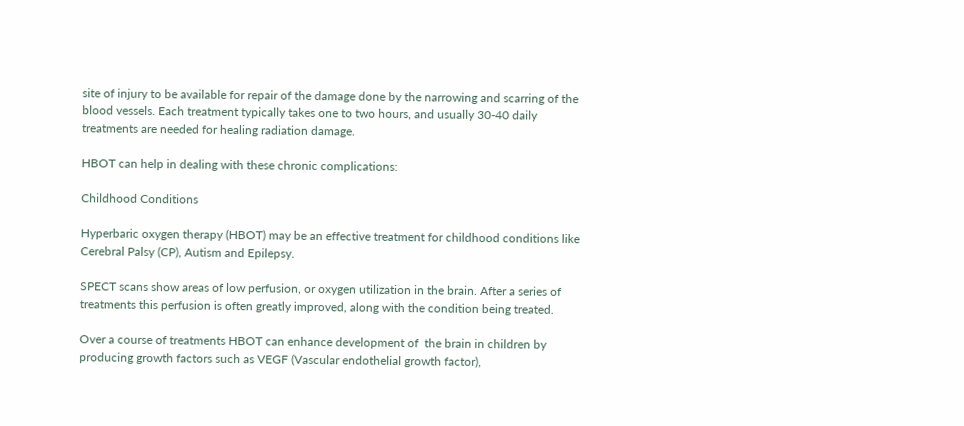site of injury to be available for repair of the damage done by the narrowing and scarring of the blood vessels. Each treatment typically takes one to two hours, and usually 30-40 daily treatments are needed for healing radiation damage.

HBOT can help in dealing with these chronic complications:

Childhood Conditions

Hyperbaric oxygen therapy (HBOT) may be an effective treatment for childhood conditions like Cerebral Palsy (CP), Autism and Epilepsy.

SPECT scans show areas of low perfusion, or oxygen utilization in the brain. After a series of treatments this perfusion is often greatly improved, along with the condition being treated.

Over a course of treatments HBOT can enhance development of  the brain in children by producing growth factors such as VEGF (Vascular endothelial growth factor),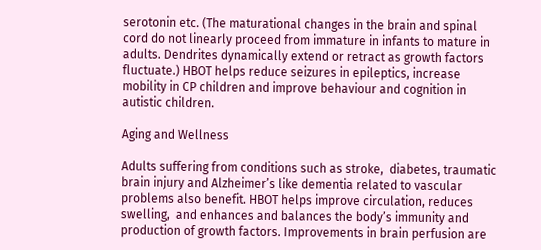serotonin etc. (The maturational changes in the brain and spinal cord do not linearly proceed from immature in infants to mature in adults. Dendrites dynamically extend or retract as growth factors fluctuate.) HBOT helps reduce seizures in epileptics, increase mobility in CP children and improve behaviour and cognition in autistic children.

Aging and Wellness

Adults suffering from conditions such as stroke,  diabetes, traumatic brain injury and Alzheimer’s like dementia related to vascular problems also benefit. HBOT helps improve circulation, reduces swelling,  and enhances and balances the body’s immunity and production of growth factors. Improvements in brain perfusion are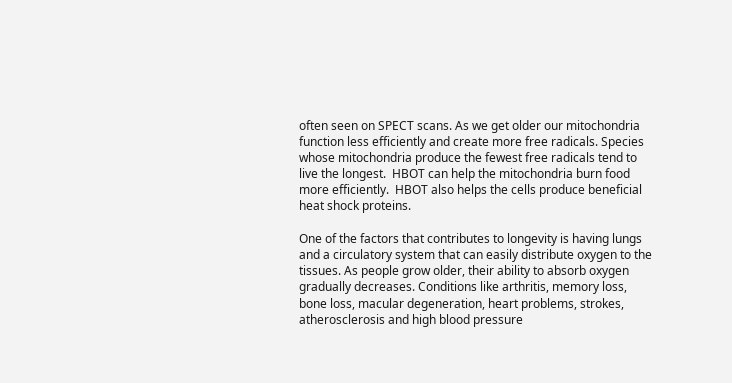often seen on SPECT scans. As we get older our mitochondria function less efficiently and create more free radicals. Species whose mitochondria produce the fewest free radicals tend to live the longest.  HBOT can help the mitochondria burn food more efficiently.  HBOT also helps the cells produce beneficial heat shock proteins.

One of the factors that contributes to longevity is having lungs and a circulatory system that can easily distribute oxygen to the tissues. As people grow older, their ability to absorb oxygen gradually decreases. Conditions like arthritis, memory loss,  bone loss, macular degeneration, heart problems, strokes, atherosclerosis and high blood pressure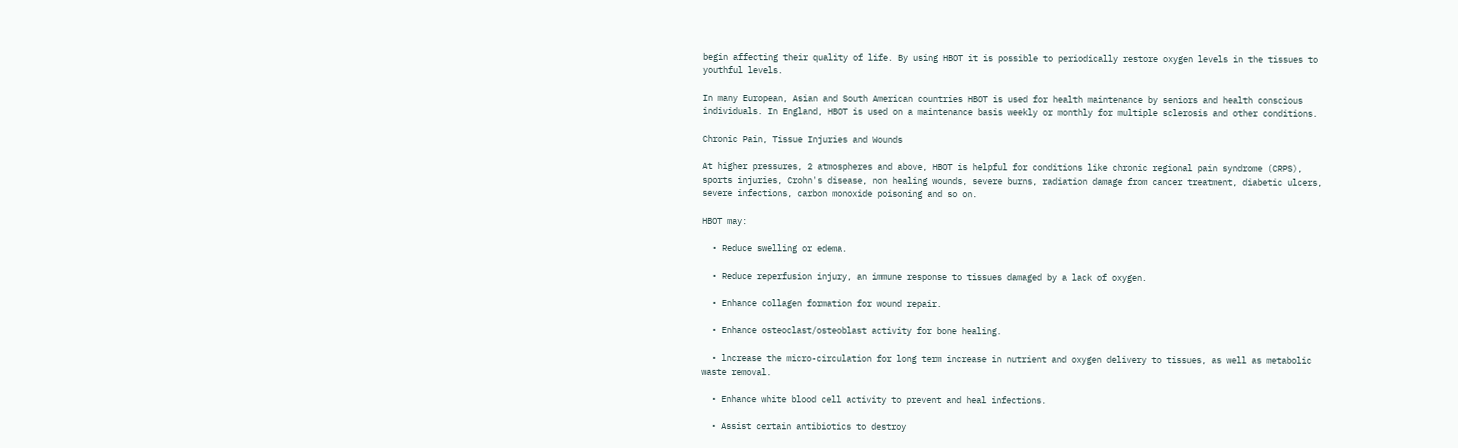begin affecting their quality of life. By using HBOT it is possible to periodically restore oxygen levels in the tissues to youthful levels.

In many European, Asian and South American countries HBOT is used for health maintenance by seniors and health conscious individuals. In England, HBOT is used on a maintenance basis weekly or monthly for multiple sclerosis and other conditions.

Chronic Pain, Tissue Injuries and Wounds

At higher pressures, 2 atmospheres and above, HBOT is helpful for conditions like chronic regional pain syndrome (CRPS), sports injuries, Crohn's disease, non healing wounds, severe burns, radiation damage from cancer treatment, diabetic ulcers, severe infections, carbon monoxide poisoning and so on.

HBOT may:

  • Reduce swelling or edema.

  • Reduce reperfusion injury, an immune response to tissues damaged by a lack of oxygen.

  • Enhance collagen formation for wound repair.

  • Enhance osteoclast/osteoblast activity for bone healing.

  • lncrease the micro-circulation for long term increase in nutrient and oxygen delivery to tissues, as well as metabolic waste removal.

  • Enhance white blood cell activity to prevent and heal infections.

  • Assist certain antibiotics to destroy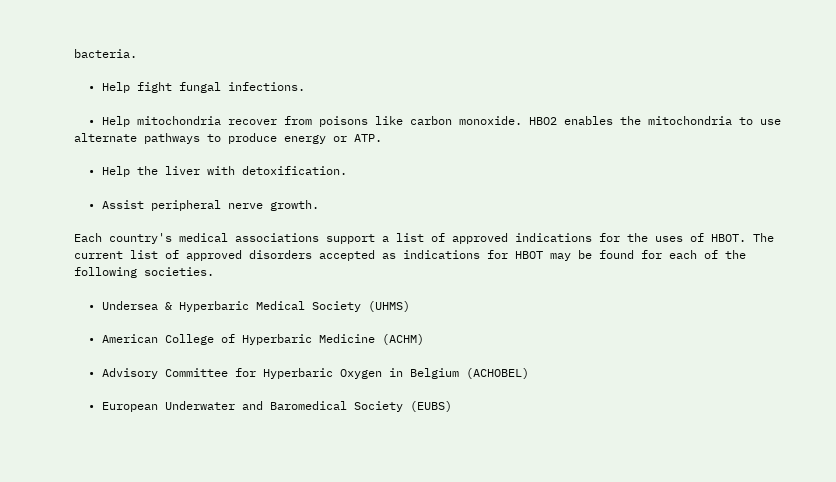bacteria.

  • Help fight fungal infections.

  • Help mitochondria recover from poisons like carbon monoxide. HBO2 enables the mitochondria to use alternate pathways to produce energy or ATP.

  • Help the liver with detoxification.

  • Assist peripheral nerve growth.

Each country's medical associations support a list of approved indications for the uses of HBOT. The current list of approved disorders accepted as indications for HBOT may be found for each of the following societies.

  • Undersea & Hyperbaric Medical Society (UHMS)

  • American College of Hyperbaric Medicine (ACHM)

  • Advisory Committee for Hyperbaric Oxygen in Belgium (ACHOBEL)

  • European Underwater and Baromedical Society (EUBS)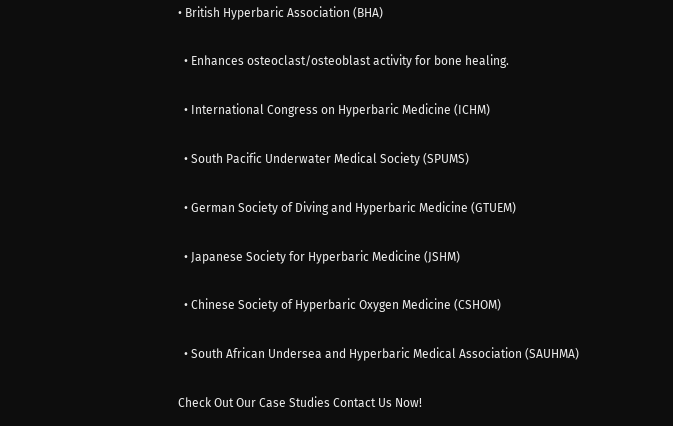• British Hyperbaric Association (BHA)

  • Enhances osteoclast/osteoblast activity for bone healing.

  • International Congress on Hyperbaric Medicine (ICHM)

  • South Pacific Underwater Medical Society (SPUMS)

  • German Society of Diving and Hyperbaric Medicine (GTUEM)

  • Japanese Society for Hyperbaric Medicine (JSHM)

  • Chinese Society of Hyperbaric Oxygen Medicine (CSHOM)

  • South African Undersea and Hyperbaric Medical Association (SAUHMA)

Check Out Our Case Studies Contact Us Now!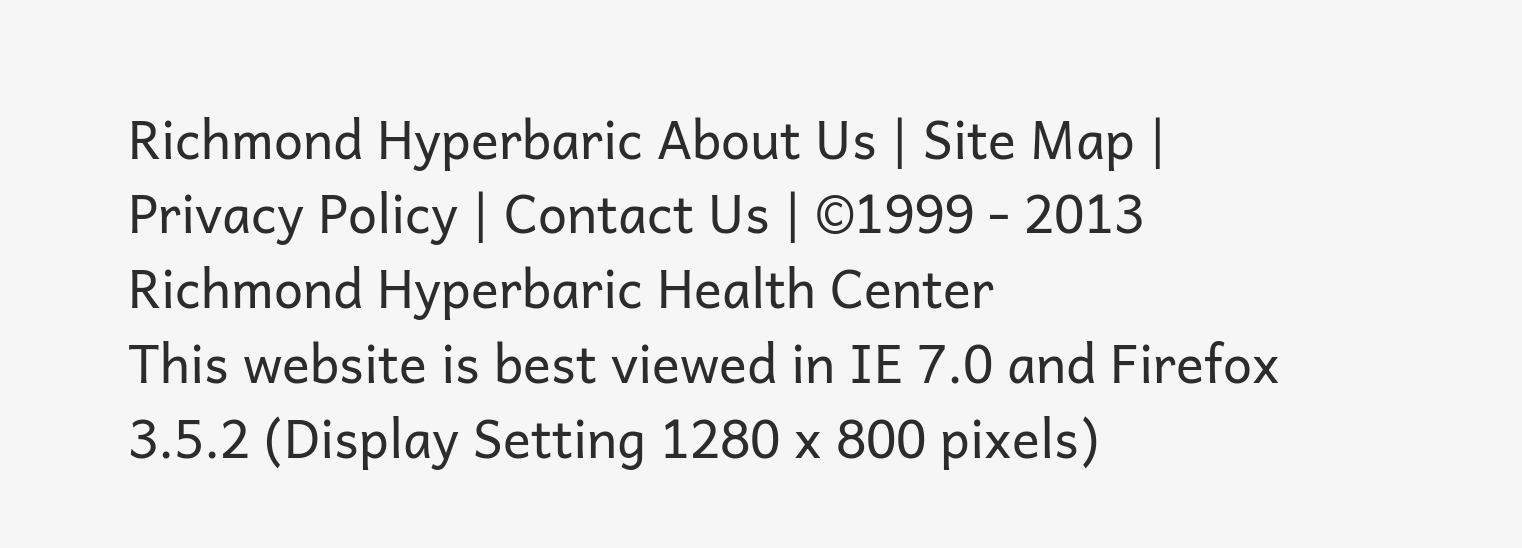Richmond Hyperbaric About Us | Site Map | Privacy Policy | Contact Us | ©1999 - 2013 Richmond Hyperbaric Health Center
This website is best viewed in IE 7.0 and Firefox 3.5.2 (Display Setting 1280 x 800 pixels)